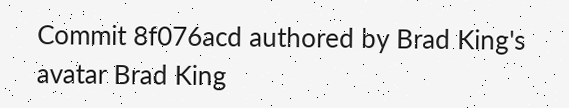Commit 8f076acd authored by Brad King's avatar Brad King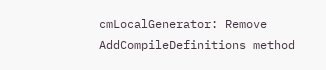cmLocalGenerator: Remove AddCompileDefinitions method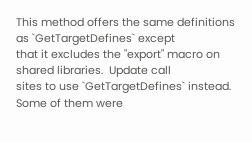This method offers the same definitions as `GetTargetDefines` except
that it excludes the "export" macro on shared libraries.  Update call
sites to use `GetTargetDefines` instead.  Some of them were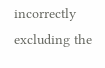incorrectly
excluding the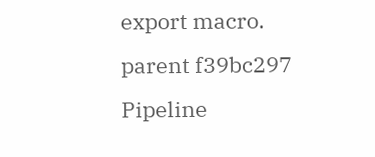export macro.
parent f39bc297
Pipeline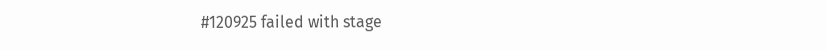#120925 failed with stage